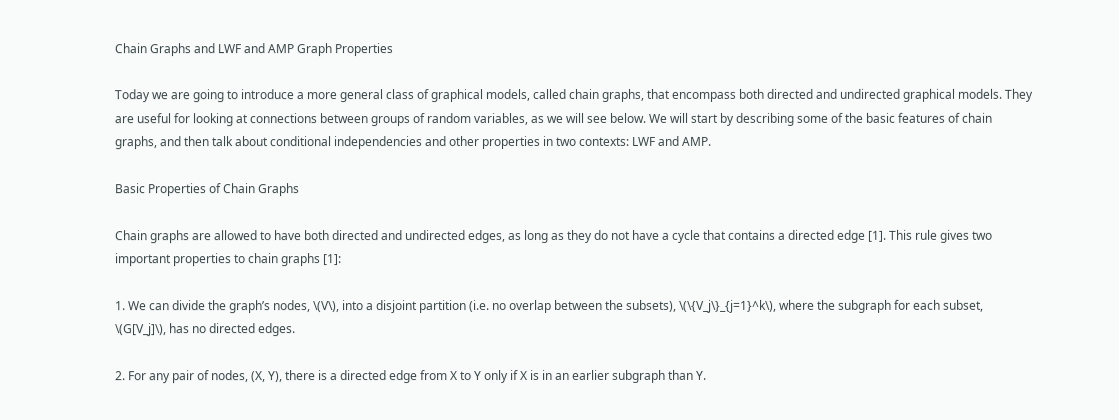Chain Graphs and LWF and AMP Graph Properties

Today we are going to introduce a more general class of graphical models, called chain graphs, that encompass both directed and undirected graphical models. They are useful for looking at connections between groups of random variables, as we will see below. We will start by describing some of the basic features of chain graphs, and then talk about conditional independencies and other properties in two contexts: LWF and AMP.

Basic Properties of Chain Graphs

Chain graphs are allowed to have both directed and undirected edges, as long as they do not have a cycle that contains a directed edge [1]. This rule gives two important properties to chain graphs [1]:

1. We can divide the graph’s nodes, \(V\), into a disjoint partition (i.e. no overlap between the subsets), \(\{V_j\}_{j=1}^k\), where the subgraph for each subset, \(G[V_j]\), has no directed edges.

2. For any pair of nodes, (X, Y), there is a directed edge from X to Y only if X is in an earlier subgraph than Y.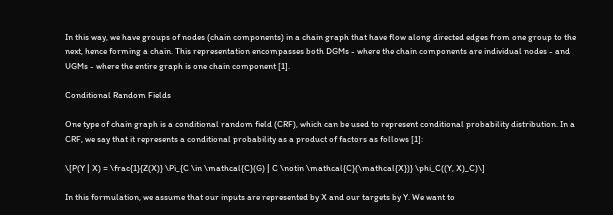In this way, we have groups of nodes (chain components) in a chain graph that have flow along directed edges from one group to the next, hence forming a chain. This representation encompasses both DGMs - where the chain components are individual nodes - and UGMs - where the entire graph is one chain component [1].

Conditional Random Fields

One type of chain graph is a conditional random field (CRF), which can be used to represent conditional probability distribution. In a CRF, we say that it represents a conditional probability as a product of factors as follows [1]:

\[P(Y | X) = \frac{1}{Z(X)} \Pi_{C \in \mathcal{C}(G) | C \notin \mathcal{C}(\mathcal{X})} \phi_C((Y, X)_C)\]

In this formulation, we assume that our inputs are represented by X and our targets by Y. We want to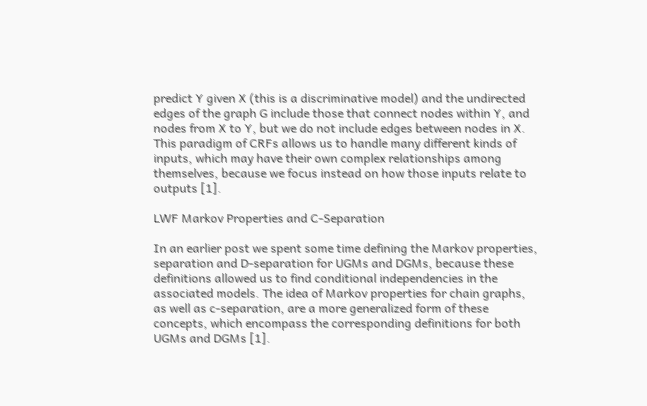predict Y given X (this is a discriminative model) and the undirected edges of the graph G include those that connect nodes within Y, and nodes from X to Y, but we do not include edges between nodes in X. This paradigm of CRFs allows us to handle many different kinds of inputs, which may have their own complex relationships among themselves, because we focus instead on how those inputs relate to outputs [1].

LWF Markov Properties and C-Separation

In an earlier post we spent some time defining the Markov properties, separation and D-separation for UGMs and DGMs, because these definitions allowed us to find conditional independencies in the associated models. The idea of Markov properties for chain graphs, as well as c-separation, are a more generalized form of these concepts, which encompass the corresponding definitions for both UGMs and DGMs [1].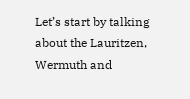Let’s start by talking about the Lauritzen, Wermuth and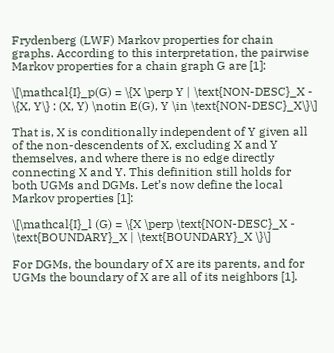Frydenberg (LWF) Markov properties for chain graphs. According to this interpretation, the pairwise Markov properties for a chain graph G are [1]:

\[\mathcal{I}_p(G) = \{X \perp Y | \text{NON-DESC}_X - \{X, Y\} : (X, Y) \notin E(G), Y \in \text{NON-DESC}_X\}\]

That is, X is conditionally independent of Y given all of the non-descendents of X, excluding X and Y themselves, and where there is no edge directly connecting X and Y. This definition still holds for both UGMs and DGMs. Let’s now define the local Markov properties [1]:

\[\mathcal{I}_l (G) = \{X \perp \text{NON-DESC}_X - \text{BOUNDARY}_X | \text{BOUNDARY}_X \}\]

For DGMs, the boundary of X are its parents, and for UGMs the boundary of X are all of its neighbors [1].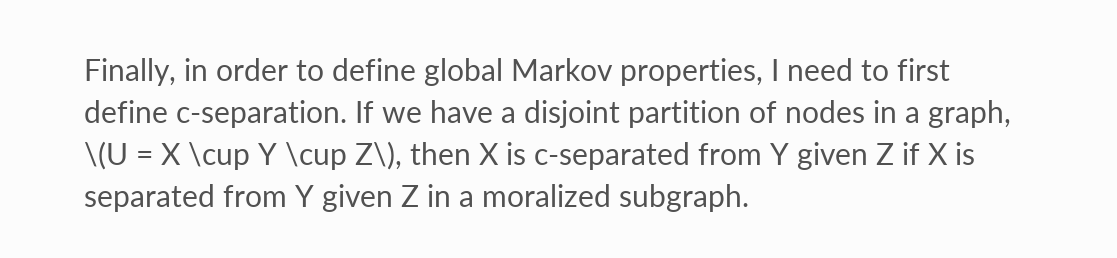Finally, in order to define global Markov properties, I need to first define c-separation. If we have a disjoint partition of nodes in a graph, \(U = X \cup Y \cup Z\), then X is c-separated from Y given Z if X is separated from Y given Z in a moralized subgraph.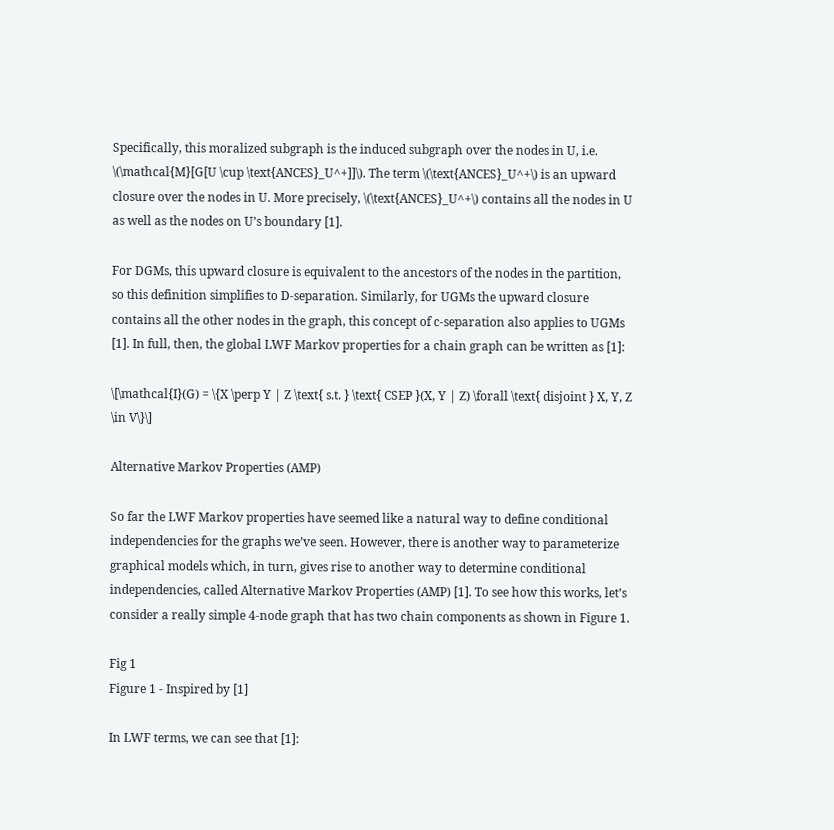Specifically, this moralized subgraph is the induced subgraph over the nodes in U, i.e. \(\mathcal{M}[G[U \cup \text{ANCES}_U^+]]\). The term \(\text{ANCES}_U^+\) is an upward closure over the nodes in U. More precisely, \(\text{ANCES}_U^+\) contains all the nodes in U as well as the nodes on U’s boundary [1].

For DGMs, this upward closure is equivalent to the ancestors of the nodes in the partition, so this definition simplifies to D-separation. Similarly, for UGMs the upward closure contains all the other nodes in the graph, this concept of c-separation also applies to UGMs [1]. In full, then, the global LWF Markov properties for a chain graph can be written as [1]:

\[\mathcal{I}(G) = \{X \perp Y | Z \text{ s.t. } \text{ CSEP }(X, Y | Z) \forall \text{ disjoint } X, Y, Z \in V\}\]

Alternative Markov Properties (AMP)

So far the LWF Markov properties have seemed like a natural way to define conditional independencies for the graphs we’ve seen. However, there is another way to parameterize graphical models which, in turn, gives rise to another way to determine conditional independencies, called Alternative Markov Properties (AMP) [1]. To see how this works, let’s consider a really simple 4-node graph that has two chain components as shown in Figure 1.

Fig 1
Figure 1 - Inspired by [1]

In LWF terms, we can see that [1]: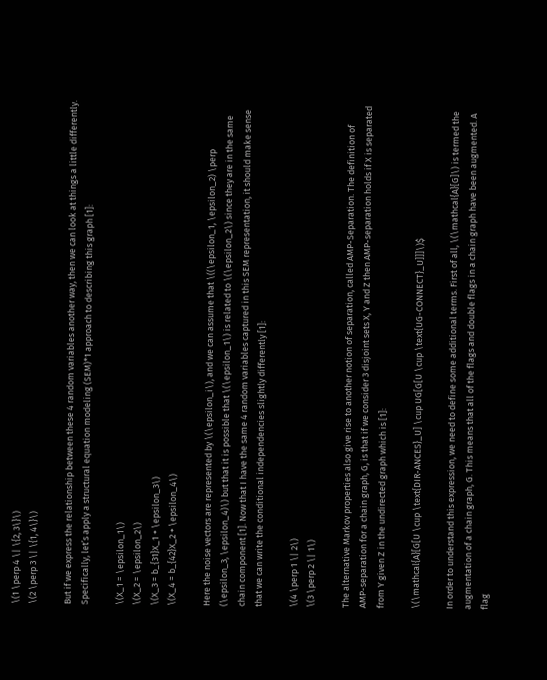\(1 \perp 4 \| \{2, 3\}\)
\(2 \perp 3 \| \{1, 4\}\)

But if we express the relationship between these 4 random variables another way, then we can look at things a little differently. Specifically, let’s apply a structural equation modeling (SEM)*1 approach to describing this graph [1]:

\(X_1 = \epsilon_1\)
\(X_2 = \epsilon_2\)
\(X_3 = b_{31}X_1 + \epsilon_3\)
\(X_4 = b_{42}X_2 + \epsilon_4\)

Here the noise vectors are represented by \(\epsilon_i\), and we can assume that \((\epsilon_1, \epsilon_2) \perp (\epsilon_3, \epsilon_4)\) but that it is possible that \(\epsilon_1\) is related to \(\epsilon_2\) since they are in the same chain component [1]. Now that I have the same 4 random variables captured in this SEM representation, it should make sense that we can write the conditional independencies slightly differently [1]:

\(4 \perp 1 \| 2\)
\(3 \perp 2 \| 1\)

The alternative Markov properties also give rise to another notion of separation, called AMP-Separation. The definition of AMP-separation for a chain graph, G, is that if we consider 3 disjoint sets X, Y and Z then AMP-separation holds if X is separated from Y given Z in the undirected graph which is [1]:

\(\mathcal{A}[G[U \cup \text{DIR-ANCES}_U] \cup UG[G[U \cup \text{UG-CONNECT}_U]]]\)$

In order to understand this expression, we need to define some additional terms. First of all, \(\mathcal{A}[G]\) is termed the augmentation of a chain graph, G. This means that all of the flags and double flags in a chain graph have been augmented. A flag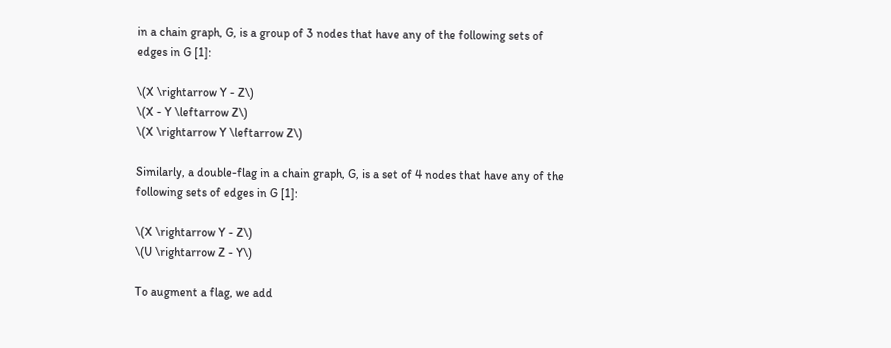in a chain graph, G, is a group of 3 nodes that have any of the following sets of edges in G [1]:

\(X \rightarrow Y - Z\)
\(X - Y \leftarrow Z\)
\(X \rightarrow Y \leftarrow Z\)

Similarly, a double-flag in a chain graph, G, is a set of 4 nodes that have any of the following sets of edges in G [1]:

\(X \rightarrow Y - Z\)
\(U \rightarrow Z - Y\)

To augment a flag, we add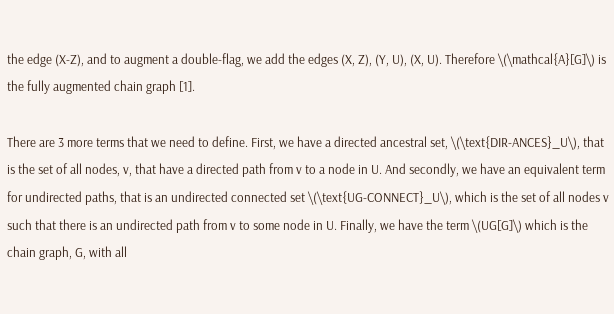the edge (X-Z), and to augment a double-flag, we add the edges (X, Z), (Y, U), (X, U). Therefore \(\mathcal{A}[G]\) is the fully augmented chain graph [1].

There are 3 more terms that we need to define. First, we have a directed ancestral set, \(\text{DIR-ANCES}_U\), that is the set of all nodes, v, that have a directed path from v to a node in U. And secondly, we have an equivalent term for undirected paths, that is an undirected connected set \(\text{UG-CONNECT}_U\), which is the set of all nodes v such that there is an undirected path from v to some node in U. Finally, we have the term \(UG[G]\) which is the chain graph, G, with all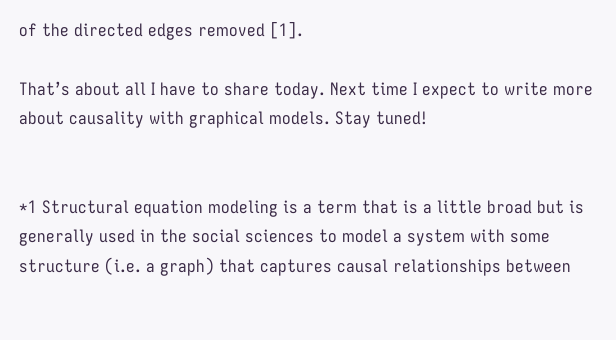of the directed edges removed [1].

That’s about all I have to share today. Next time I expect to write more about causality with graphical models. Stay tuned!


*1 Structural equation modeling is a term that is a little broad but is generally used in the social sciences to model a system with some structure (i.e. a graph) that captures causal relationships between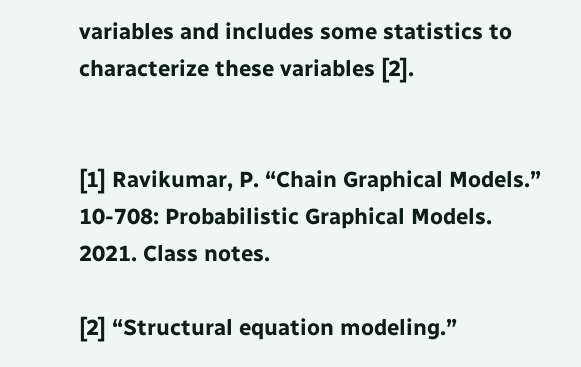variables and includes some statistics to characterize these variables [2].


[1] Ravikumar, P. “Chain Graphical Models.” 10-708: Probabilistic Graphical Models. 2021. Class notes.

[2] “Structural equation modeling.”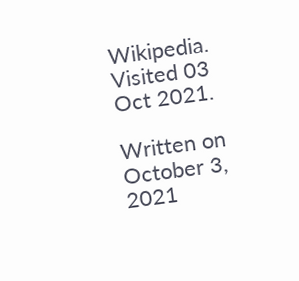Wikipedia. Visited 03 Oct 2021.

Written on October 3, 2021